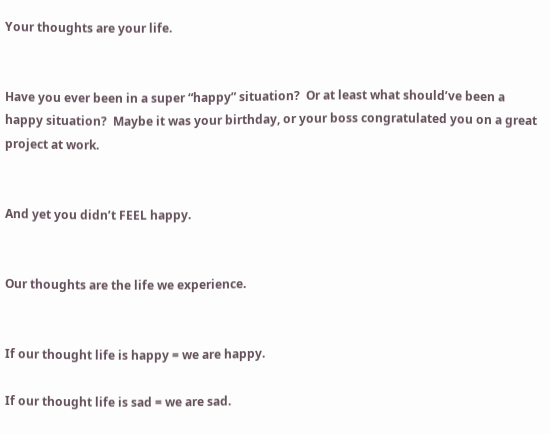Your thoughts are your life.


Have you ever been in a super “happy” situation?  Or at least what should’ve been a happy situation?  Maybe it was your birthday, or your boss congratulated you on a great project at work.


And yet you didn’t FEEL happy.


Our thoughts are the life we experience.


If our thought life is happy = we are happy.

If our thought life is sad = we are sad.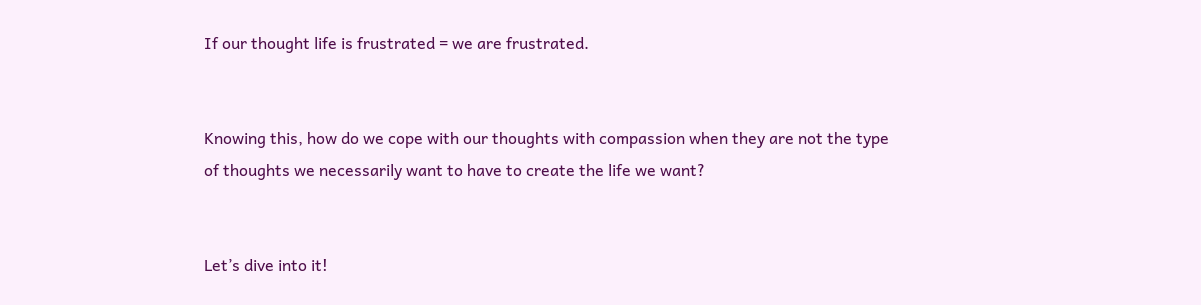If our thought life is frustrated = we are frustrated.


Knowing this, how do we cope with our thoughts with compassion when they are not the type of thoughts we necessarily want to have to create the life we want?


Let’s dive into it!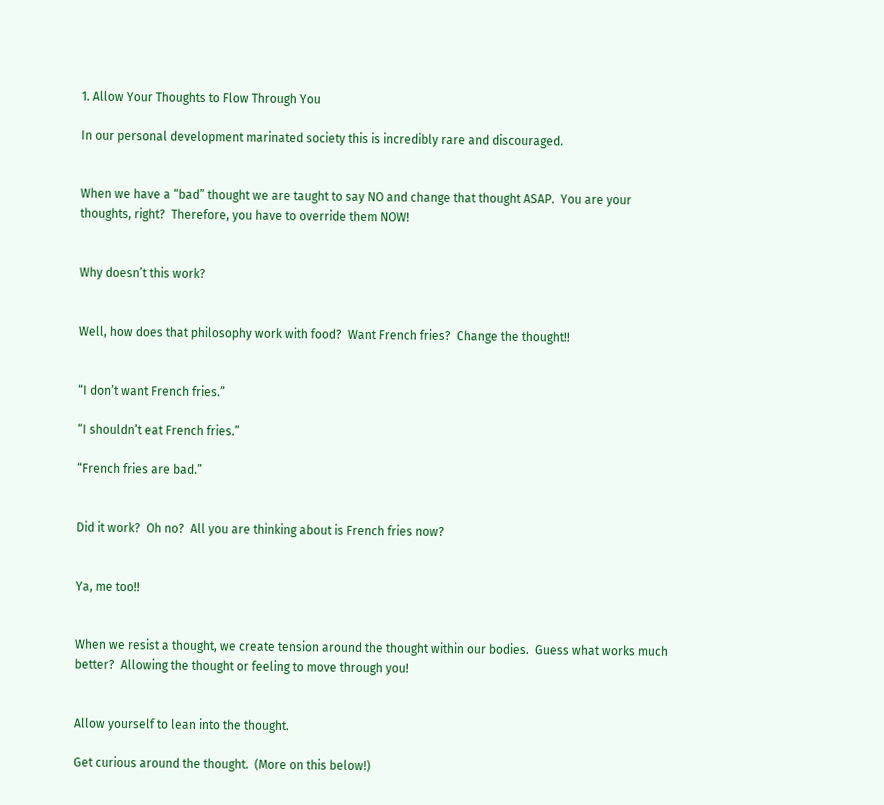1. Allow Your Thoughts to Flow Through You

In our personal development marinated society this is incredibly rare and discouraged.


When we have a “bad” thought we are taught to say NO and change that thought ASAP.  You are your thoughts, right?  Therefore, you have to override them NOW!


Why doesn’t this work?


Well, how does that philosophy work with food?  Want French fries?  Change the thought!!


“I don’t want French fries.”

“I shouldn’t eat French fries.”

“French fries are bad.”


Did it work?  Oh no?  All you are thinking about is French fries now?


Ya, me too!!


When we resist a thought, we create tension around the thought within our bodies.  Guess what works much better?  Allowing the thought or feeling to move through you!


Allow yourself to lean into the thought.

Get curious around the thought.  (More on this below!)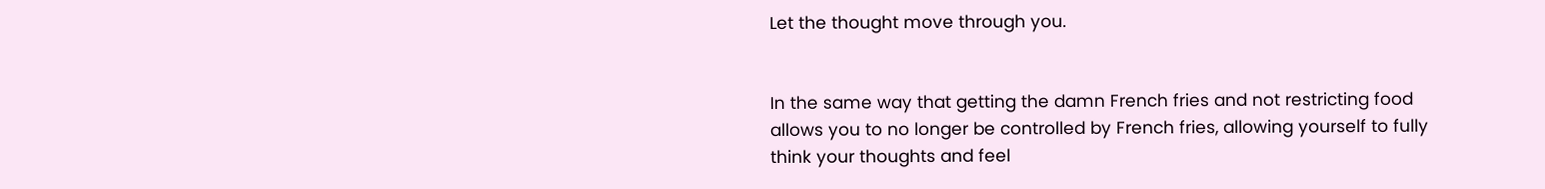Let the thought move through you.


In the same way that getting the damn French fries and not restricting food allows you to no longer be controlled by French fries, allowing yourself to fully think your thoughts and feel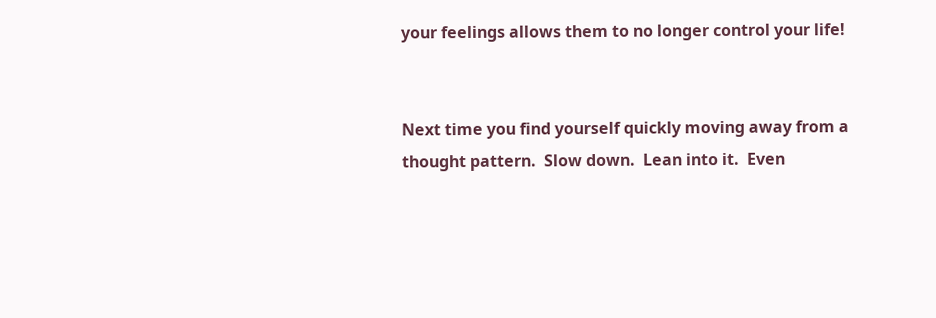your feelings allows them to no longer control your life!


Next time you find yourself quickly moving away from a thought pattern.  Slow down.  Lean into it.  Even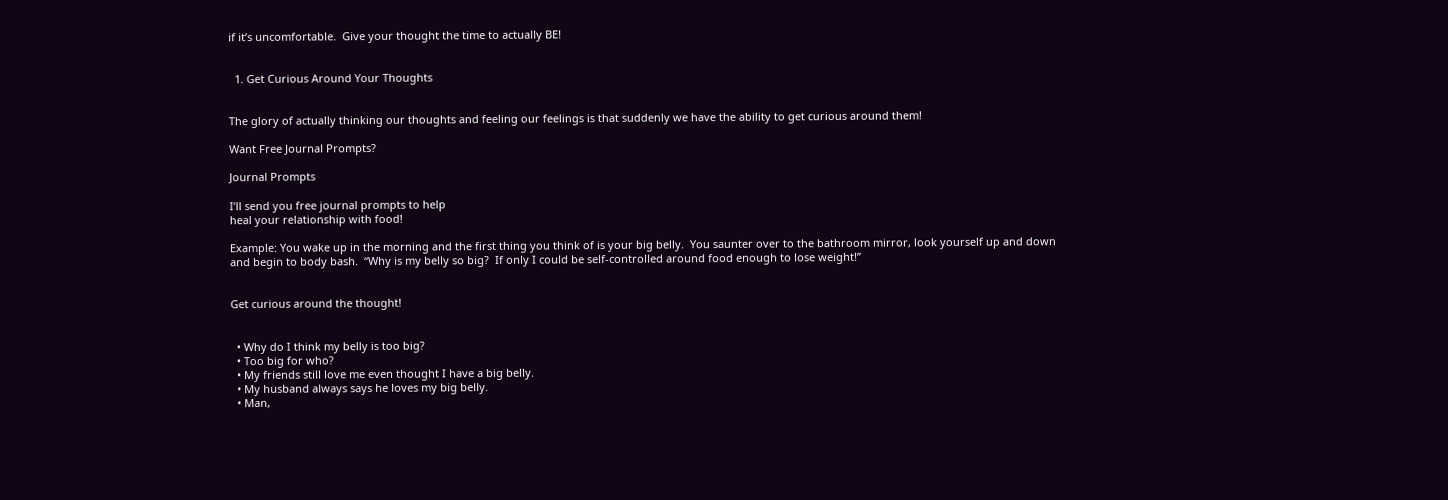if it’s uncomfortable.  Give your thought the time to actually BE!


  1. Get Curious Around Your Thoughts


The glory of actually thinking our thoughts and feeling our feelings is that suddenly we have the ability to get curious around them!

Want Free Journal Prompts?

Journal Prompts

I’ll send you free journal prompts to help
heal your relationship with food!

Example: You wake up in the morning and the first thing you think of is your big belly.  You saunter over to the bathroom mirror, look yourself up and down and begin to body bash.  “Why is my belly so big?  If only I could be self-controlled around food enough to lose weight!”


Get curious around the thought!


  • Why do I think my belly is too big?
  • Too big for who?
  • My friends still love me even thought I have a big belly.
  • My husband always says he loves my big belly.
  • Man,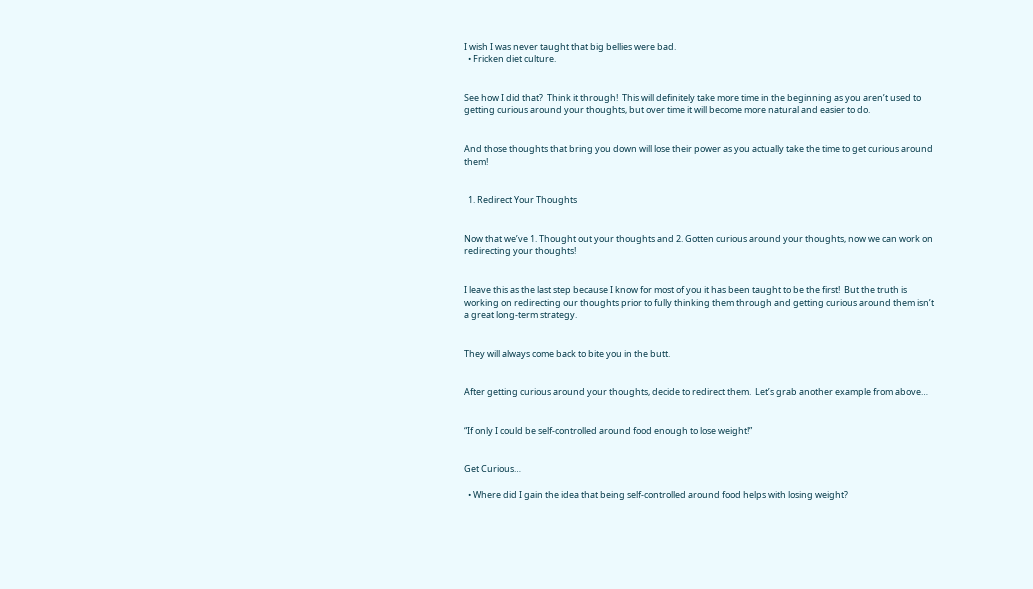I wish I was never taught that big bellies were bad.
  • Fricken diet culture.


See how I did that?  Think it through!  This will definitely take more time in the beginning as you aren’t used to getting curious around your thoughts, but over time it will become more natural and easier to do.


And those thoughts that bring you down will lose their power as you actually take the time to get curious around them!


  1. Redirect Your Thoughts


Now that we’ve 1. Thought out your thoughts and 2. Gotten curious around your thoughts, now we can work on redirecting your thoughts!


I leave this as the last step because I know for most of you it has been taught to be the first!  But the truth is working on redirecting our thoughts prior to fully thinking them through and getting curious around them isn’t a great long-term strategy.


They will always come back to bite you in the butt.


After getting curious around your thoughts, decide to redirect them.  Let’s grab another example from above…


“If only I could be self-controlled around food enough to lose weight!”


Get Curious…

  • Where did I gain the idea that being self-controlled around food helps with losing weight?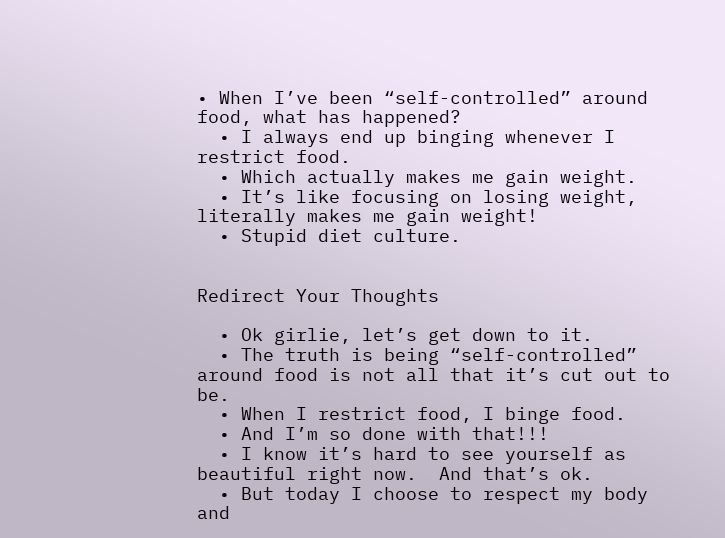• When I’ve been “self-controlled” around food, what has happened?
  • I always end up binging whenever I restrict food.
  • Which actually makes me gain weight.
  • It’s like focusing on losing weight, literally makes me gain weight!
  • Stupid diet culture.


Redirect Your Thoughts

  • Ok girlie, let’s get down to it.
  • The truth is being “self-controlled” around food is not all that it’s cut out to be.
  • When I restrict food, I binge food.
  • And I’m so done with that!!!
  • I know it’s hard to see yourself as beautiful right now.  And that’s ok.
  • But today I choose to respect my body and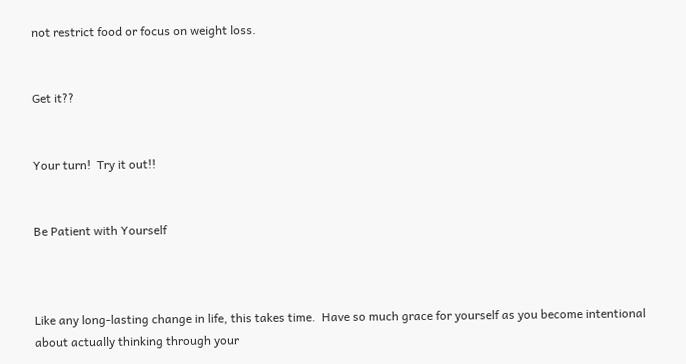not restrict food or focus on weight loss.


Get it??


Your turn!  Try it out!!


Be Patient with Yourself



Like any long-lasting change in life, this takes time.  Have so much grace for yourself as you become intentional about actually thinking through your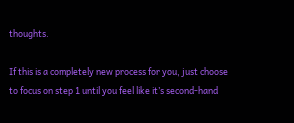thoughts.

If this is a completely new process for you, just choose to focus on step 1 until you feel like it’s second-hand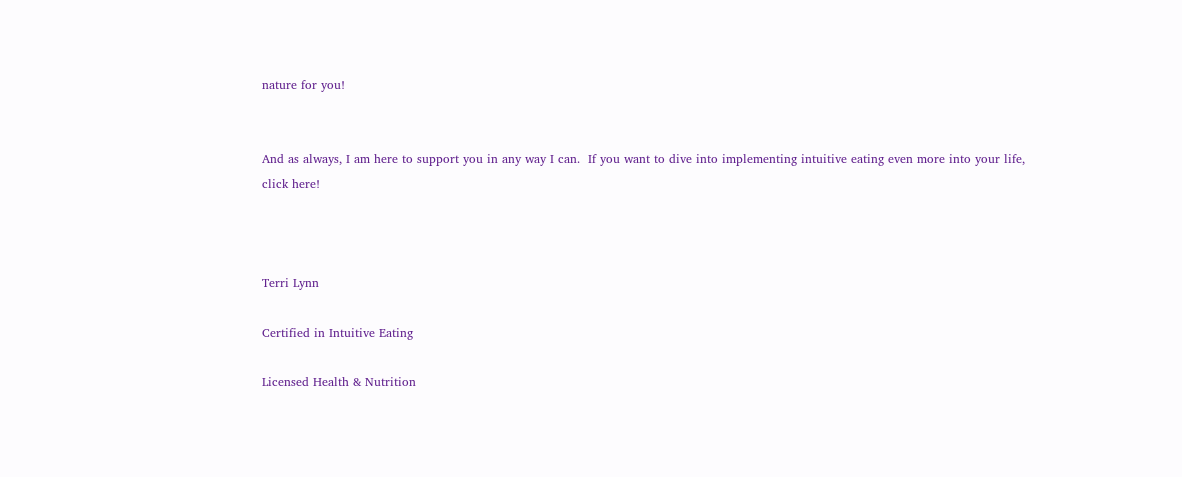nature for you!


And as always, I am here to support you in any way I can.  If you want to dive into implementing intuitive eating even more into your life, click here!



Terri Lynn

Certified in Intuitive Eating

Licensed Health & Nutrition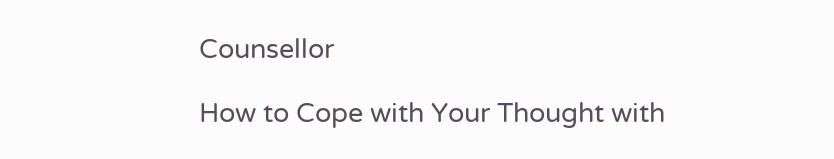Counsellor

How to Cope with Your Thought with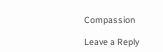Compassion

Leave a Reply